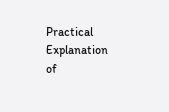Practical Explanation of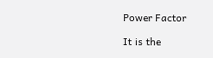Power Factor

It is the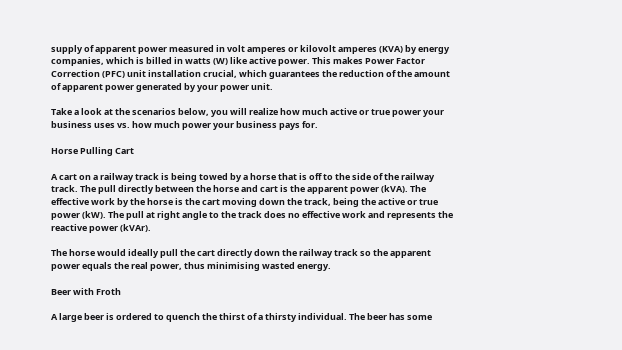supply of apparent power measured in volt amperes or kilovolt amperes (KVA) by energy companies, which is billed in watts (W) like active power. This makes Power Factor Correction (PFC) unit installation crucial, which guarantees the reduction of the amount of apparent power generated by your power unit.

Take a look at the scenarios below, you will realize how much active or true power your business uses vs. how much power your business pays for.

Horse Pulling Cart

A cart on a railway track is being towed by a horse that is off to the side of the railway track. The pull directly between the horse and cart is the apparent power (kVA). The effective work by the horse is the cart moving down the track, being the active or true power (kW). The pull at right angle to the track does no effective work and represents the reactive power (kVAr).

The horse would ideally pull the cart directly down the railway track so the apparent power equals the real power, thus minimising wasted energy.

Beer with Froth

A large beer is ordered to quench the thirst of a thirsty individual. The beer has some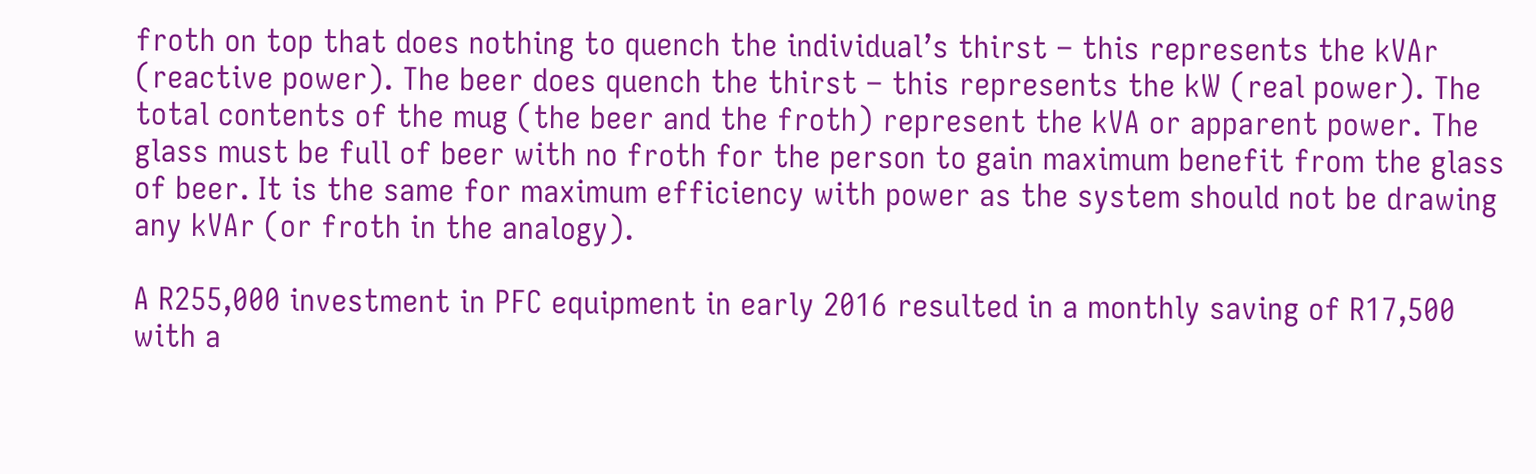froth on top that does nothing to quench the individual’s thirst – this represents the kVAr (reactive power). The beer does quench the thirst – this represents the kW (real power). The total contents of the mug (the beer and the froth) represent the kVA or apparent power. The glass must be full of beer with no froth for the person to gain maximum benefit from the glass of beer. It is the same for maximum efficiency with power as the system should not be drawing any kVAr (or froth in the analogy).

A R255,000 investment in PFC equipment in early 2016 resulted in a monthly saving of R17,500 with a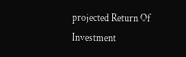projected Return Of Investment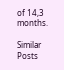of 14,3 months.

Similar Posts